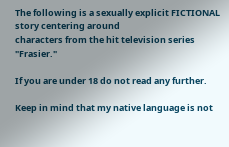The following is a sexually explicit FICTIONAL story centering around
characters from the hit television series "Frasier."

If you are under 18 do not read any further.

Keep in mind that my native language is not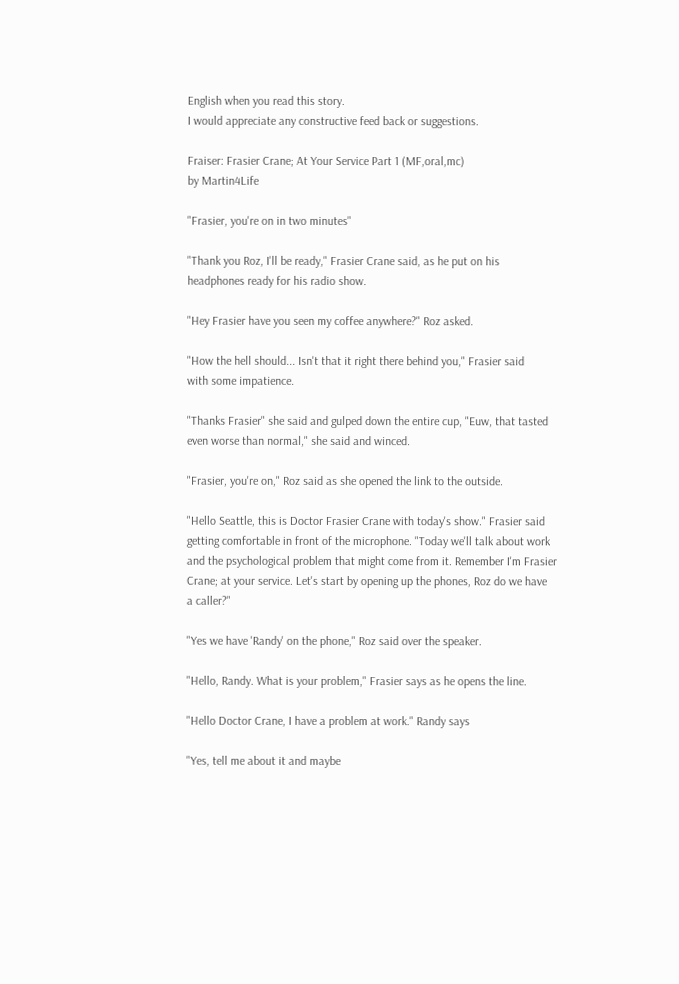English when you read this story.
I would appreciate any constructive feed back or suggestions.

Fraiser: Frasier Crane; At Your Service Part 1 (MF,oral,mc)
by Martin4Life

"Frasier, you're on in two minutes"

"Thank you Roz, I'll be ready," Frasier Crane said, as he put on his
headphones ready for his radio show.

"Hey Frasier have you seen my coffee anywhere?" Roz asked.

"How the hell should... Isn't that it right there behind you," Frasier said
with some impatience.

"Thanks Frasier" she said and gulped down the entire cup, "Euw, that tasted
even worse than normal," she said and winced.

"Frasier, you're on," Roz said as she opened the link to the outside.

"Hello Seattle, this is Doctor Frasier Crane with today's show." Frasier said
getting comfortable in front of the microphone. "Today we'll talk about work
and the psychological problem that might come from it. Remember I'm Frasier
Crane; at your service. Let's start by opening up the phones, Roz do we have
a caller?"

"Yes we have 'Randy' on the phone," Roz said over the speaker.

"Hello, Randy. What is your problem," Frasier says as he opens the line.

"Hello Doctor Crane, I have a problem at work." Randy says

"Yes, tell me about it and maybe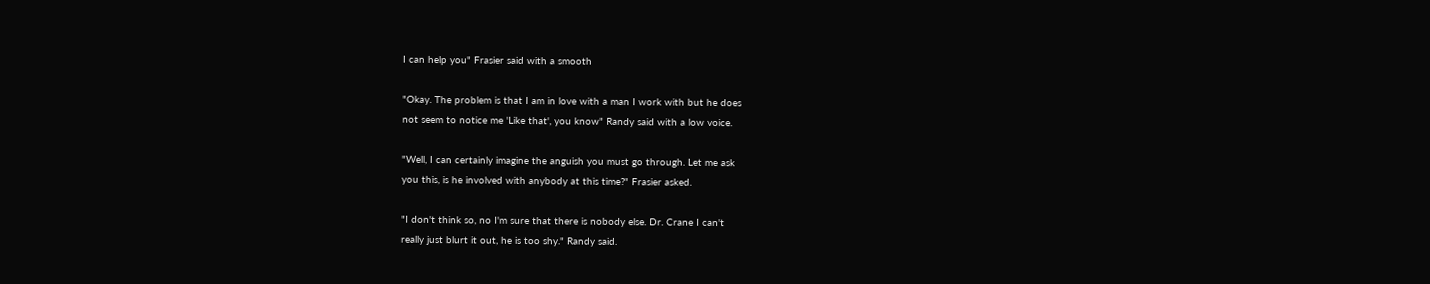I can help you" Frasier said with a smooth

"Okay. The problem is that I am in love with a man I work with but he does
not seem to notice me 'Like that', you know" Randy said with a low voice.

"Well, I can certainly imagine the anguish you must go through. Let me ask
you this, is he involved with anybody at this time?" Frasier asked.

"I don't think so, no I'm sure that there is nobody else. Dr. Crane I can't
really just blurt it out, he is too shy." Randy said.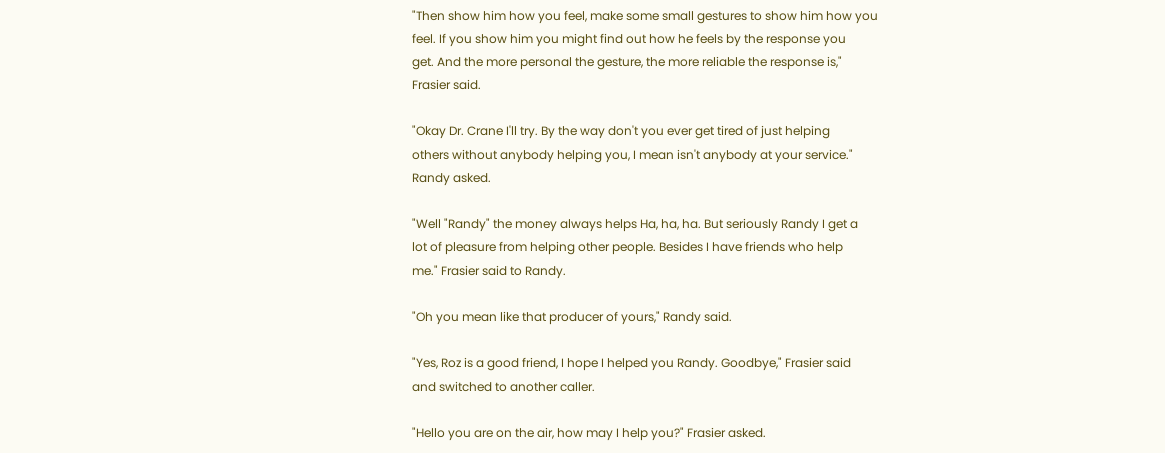"Then show him how you feel, make some small gestures to show him how you
feel. If you show him you might find out how he feels by the response you
get. And the more personal the gesture, the more reliable the response is,"
Frasier said.

"Okay Dr. Crane I'll try. By the way don't you ever get tired of just helping
others without anybody helping you, I mean isn't anybody at your service."
Randy asked.

"Well "Randy" the money always helps Ha, ha, ha. But seriously Randy I get a
lot of pleasure from helping other people. Besides I have friends who help
me." Frasier said to Randy.

"Oh you mean like that producer of yours," Randy said.

"Yes, Roz is a good friend, I hope I helped you Randy. Goodbye," Frasier said
and switched to another caller.

"Hello you are on the air, how may I help you?" Frasier asked.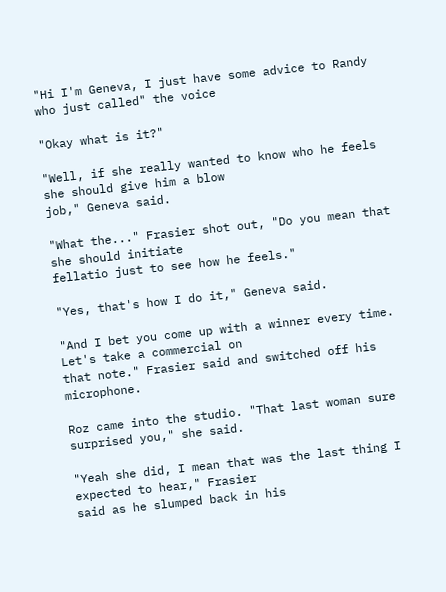"Hi I'm Geneva, I just have some advice to Randy who just called" the voice

"Okay what is it?"

"Well, if she really wanted to know who he feels she should give him a blow
job," Geneva said.

"What the..." Frasier shot out, "Do you mean that she should initiate
fellatio just to see how he feels."

"Yes, that's how I do it," Geneva said.

"And I bet you come up with a winner every time. Let's take a commercial on
that note." Frasier said and switched off his microphone.

Roz came into the studio. "That last woman sure surprised you," she said.

"Yeah she did, I mean that was the last thing I expected to hear," Frasier
said as he slumped back in his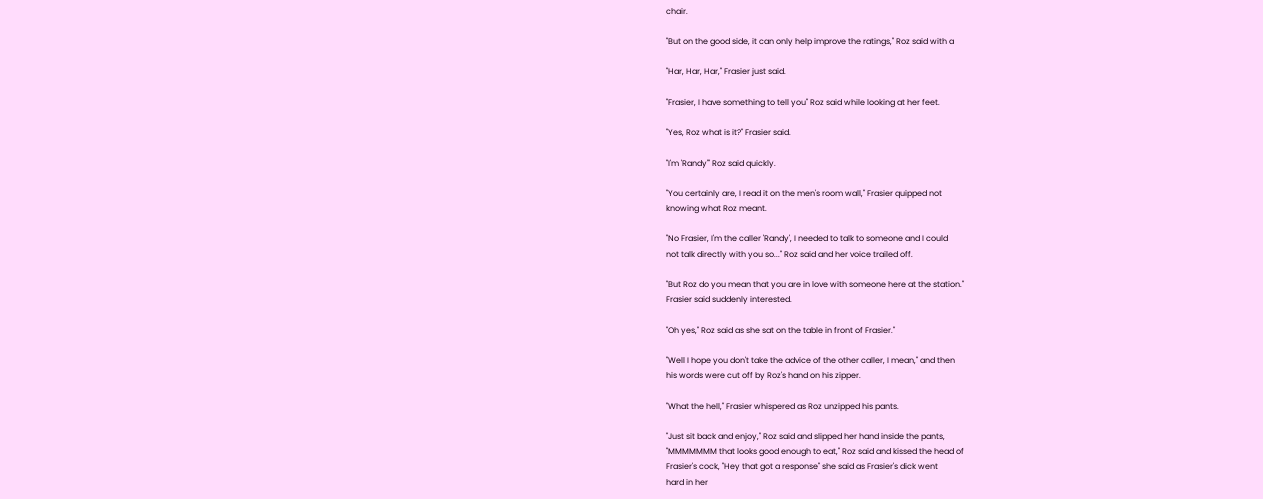chair.

"But on the good side, it can only help improve the ratings," Roz said with a

"Har, Har, Har," Frasier just said.

"Frasier, I have something to tell you" Roz said while looking at her feet.

"Yes, Roz what is it?" Frasier said.

"I'm 'Randy'" Roz said quickly.

"You certainly are, I read it on the men's room wall," Frasier quipped not
knowing what Roz meant.

"No Frasier, I'm the caller 'Randy', I needed to talk to someone and I could
not talk directly with you so..." Roz said and her voice trailed off.

"But Roz do you mean that you are in love with someone here at the station."
Frasier said suddenly interested.

"Oh yes," Roz said as she sat on the table in front of Frasier."

"Well I hope you don't take the advice of the other caller, I mean," and then
his words were cut off by Roz's hand on his zipper.

"What the hell," Frasier whispered as Roz unzipped his pants.

"Just sit back and enjoy," Roz said and slipped her hand inside the pants,
"MMMMMMM that looks good enough to eat," Roz said and kissed the head of
Frasier's cock, "Hey that got a response" she said as Frasier's dick went
hard in her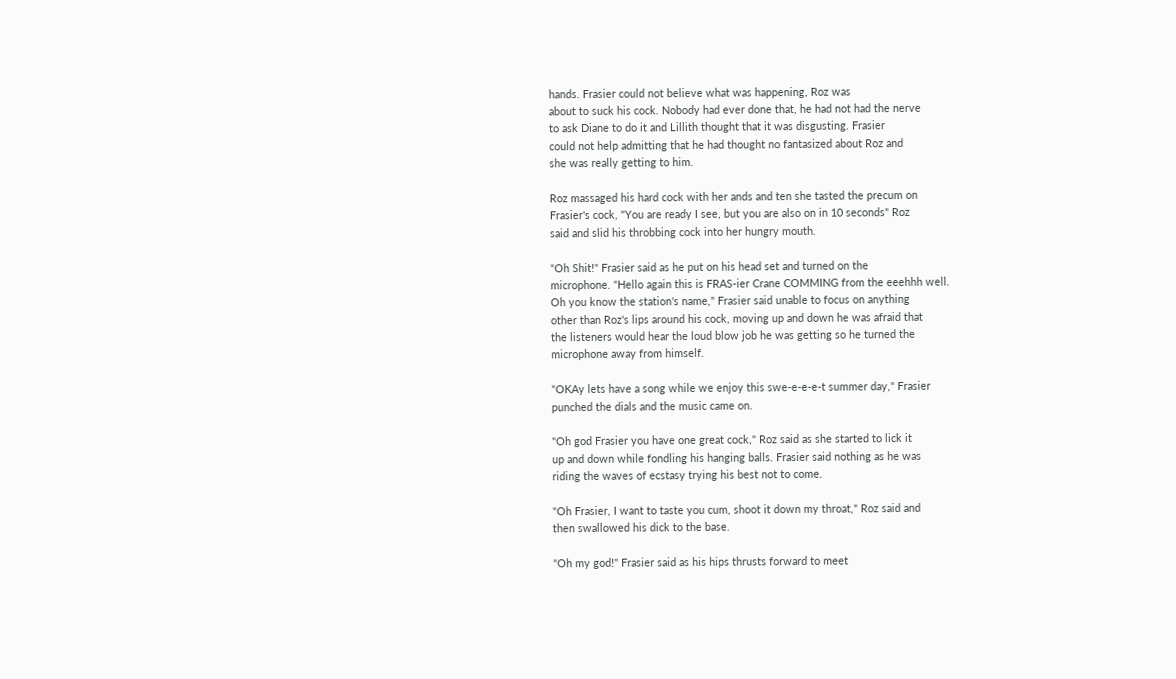hands. Frasier could not believe what was happening, Roz was
about to suck his cock. Nobody had ever done that, he had not had the nerve
to ask Diane to do it and Lillith thought that it was disgusting. Frasier
could not help admitting that he had thought no fantasized about Roz and
she was really getting to him.

Roz massaged his hard cock with her ands and ten she tasted the precum on
Frasier's cock, "You are ready I see, but you are also on in 10 seconds" Roz
said and slid his throbbing cock into her hungry mouth.

"Oh Shit!" Frasier said as he put on his head set and turned on the
microphone. "Hello again this is FRAS-ier Crane COMMING from the eeehhh well.
Oh you know the station's name," Frasier said unable to focus on anything
other than Roz's lips around his cock, moving up and down he was afraid that
the listeners would hear the loud blow job he was getting so he turned the
microphone away from himself.

"OKAy lets have a song while we enjoy this swe-e-e-e-t summer day," Frasier
punched the dials and the music came on.

"Oh god Frasier you have one great cock," Roz said as she started to lick it
up and down while fondling his hanging balls. Frasier said nothing as he was
riding the waves of ecstasy trying his best not to come.

"Oh Frasier, I want to taste you cum, shoot it down my throat," Roz said and
then swallowed his dick to the base.

"Oh my god!" Frasier said as his hips thrusts forward to meet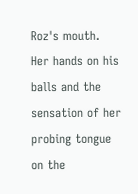Roz's mouth.
Her hands on his balls and the sensation of her probing tongue on the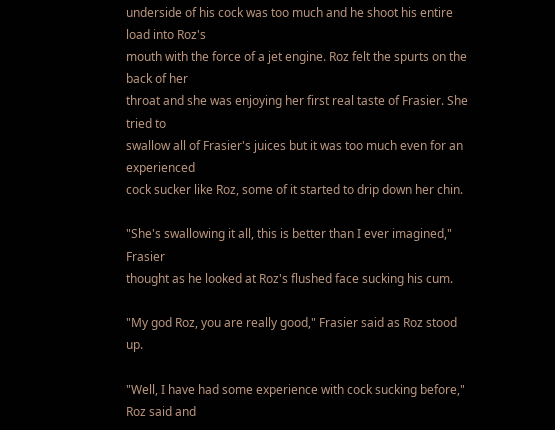underside of his cock was too much and he shoot his entire load into Roz's
mouth with the force of a jet engine. Roz felt the spurts on the back of her
throat and she was enjoying her first real taste of Frasier. She tried to
swallow all of Frasier's juices but it was too much even for an experienced
cock sucker like Roz, some of it started to drip down her chin.

"She's swallowing it all, this is better than I ever imagined," Frasier
thought as he looked at Roz's flushed face sucking his cum.

"My god Roz, you are really good," Frasier said as Roz stood up.

"Well, I have had some experience with cock sucking before," Roz said and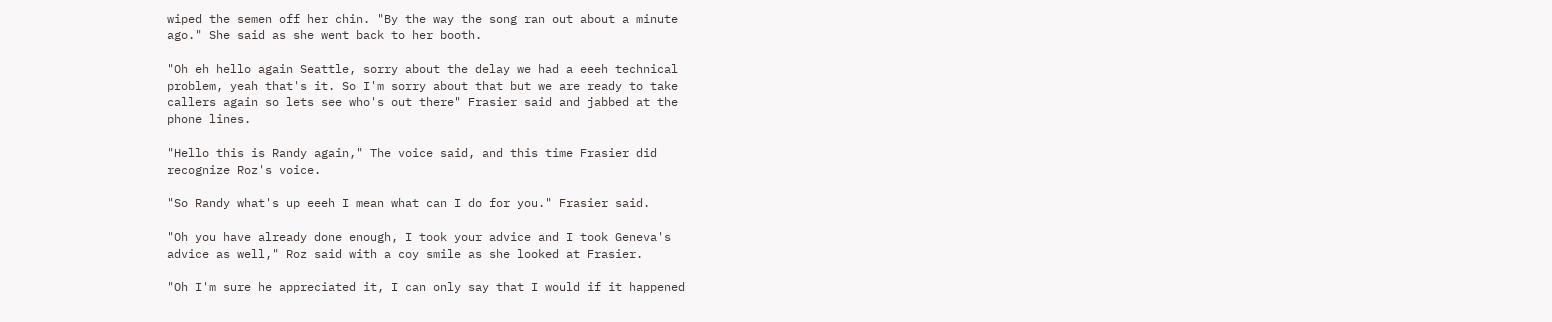wiped the semen off her chin. "By the way the song ran out about a minute
ago." She said as she went back to her booth.

"Oh eh hello again Seattle, sorry about the delay we had a eeeh technical
problem, yeah that's it. So I'm sorry about that but we are ready to take
callers again so lets see who's out there" Frasier said and jabbed at the
phone lines.

"Hello this is Randy again," The voice said, and this time Frasier did
recognize Roz's voice.

"So Randy what's up eeeh I mean what can I do for you." Frasier said.

"Oh you have already done enough, I took your advice and I took Geneva's
advice as well," Roz said with a coy smile as she looked at Frasier.

"Oh I'm sure he appreciated it, I can only say that I would if it happened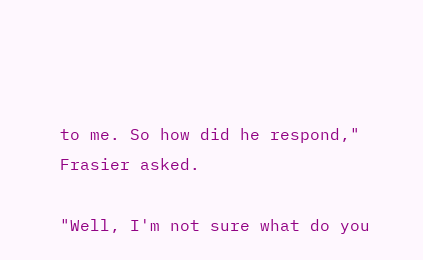to me. So how did he respond," Frasier asked.

"Well, I'm not sure what do you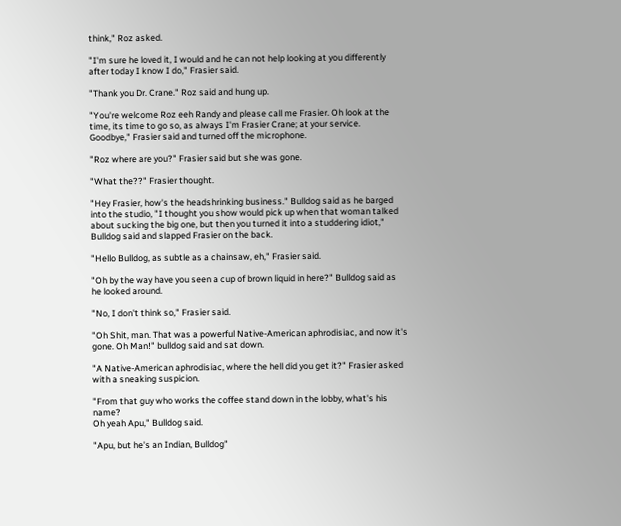think," Roz asked.

"I'm sure he loved it, I would and he can not help looking at you differently
after today I know I do," Frasier said.

"Thank you Dr. Crane." Roz said and hung up.

"You're welcome Roz eeh Randy and please call me Frasier. Oh look at the
time, its time to go so, as always I'm Frasier Crane; at your service.
Goodbye," Frasier said and turned off the microphone.

"Roz where are you?" Frasier said but she was gone.

"What the??" Frasier thought.

"Hey Frasier, how's the headshrinking business." Bulldog said as he barged
into the studio, "I thought you show would pick up when that woman talked
about sucking the big one, but then you turned it into a studdering idiot,"
Bulldog said and slapped Frasier on the back.

"Hello Bulldog, as subtle as a chainsaw, eh," Frasier said.

"Oh by the way have you seen a cup of brown liquid in here?" Bulldog said as
he looked around.

"No, I don't think so," Frasier said.

"Oh Shit, man. That was a powerful Native-American aphrodisiac, and now it's
gone. Oh Man!" bulldog said and sat down.

"A Native-American aphrodisiac, where the hell did you get it?" Frasier asked
with a sneaking suspicion.

"From that guy who works the coffee stand down in the lobby, what's his name?
Oh yeah Apu," Bulldog said.

"Apu, but he's an Indian, Bulldog"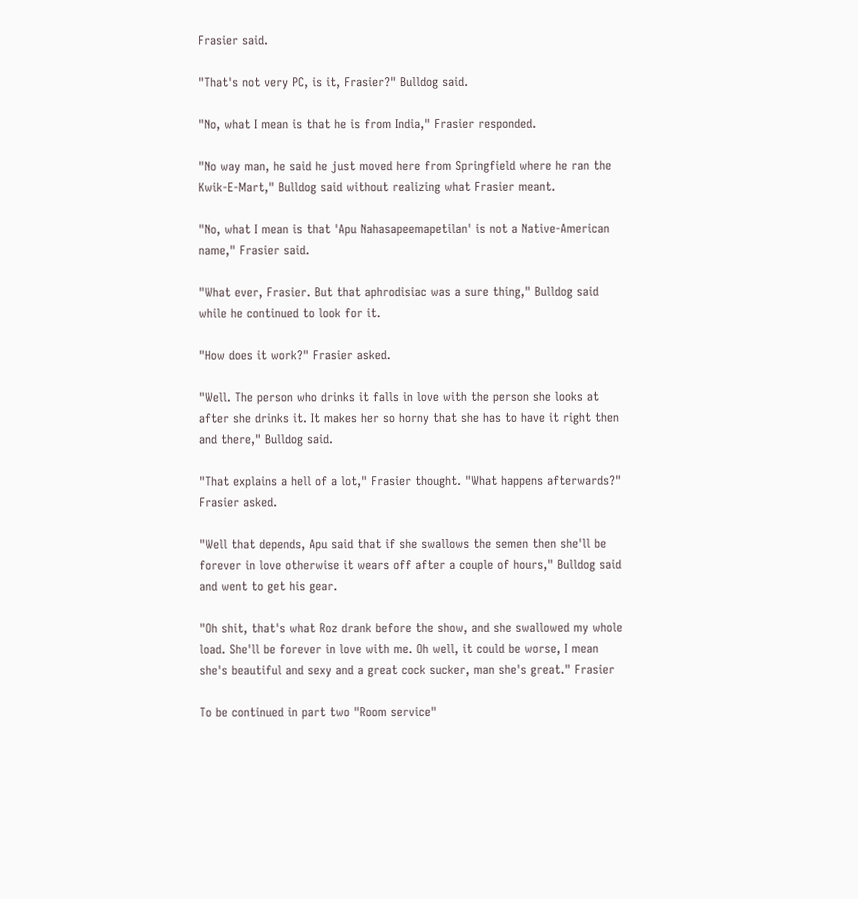Frasier said.

"That's not very PC, is it, Frasier?" Bulldog said.

"No, what I mean is that he is from India," Frasier responded.

"No way man, he said he just moved here from Springfield where he ran the
Kwik-E-Mart," Bulldog said without realizing what Frasier meant.

"No, what I mean is that 'Apu Nahasapeemapetilan' is not a Native-American
name," Frasier said.

"What ever, Frasier. But that aphrodisiac was a sure thing," Bulldog said
while he continued to look for it.

"How does it work?" Frasier asked.

"Well. The person who drinks it falls in love with the person she looks at
after she drinks it. It makes her so horny that she has to have it right then
and there," Bulldog said.

"That explains a hell of a lot," Frasier thought. "What happens afterwards?"
Frasier asked.

"Well that depends, Apu said that if she swallows the semen then she'll be
forever in love otherwise it wears off after a couple of hours," Bulldog said
and went to get his gear.

"Oh shit, that's what Roz drank before the show, and she swallowed my whole
load. She'll be forever in love with me. Oh well, it could be worse, I mean
she's beautiful and sexy and a great cock sucker, man she's great." Frasier

To be continued in part two "Room service"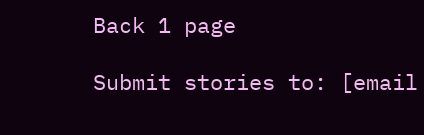Back 1 page

Submit stories to: [email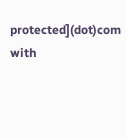protected](dot)com
with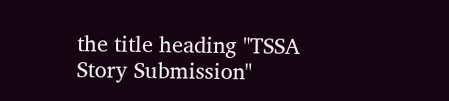the title heading "TSSA Story Submission"